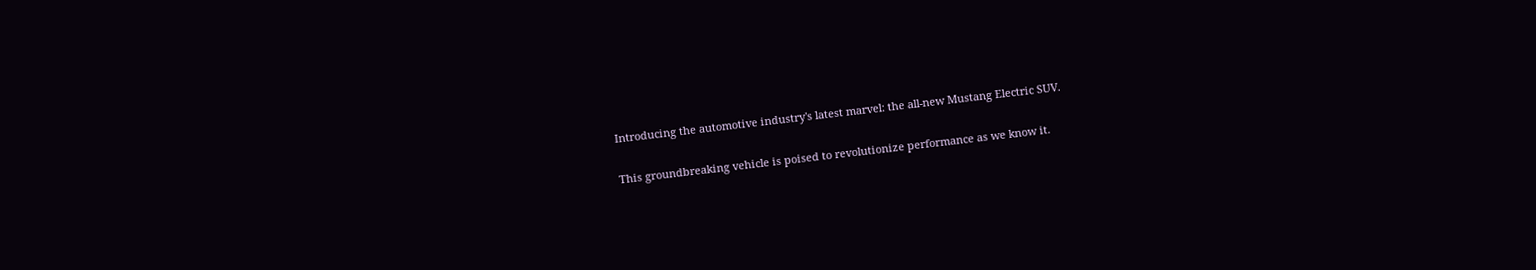Introducing the automotive industry's latest marvel: the all-new Mustang Electric SUV.

This groundbreaking vehicle is poised to revolutionize performance as we know it.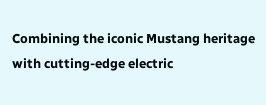Combining the iconic Mustang heritage with cutting-edge electric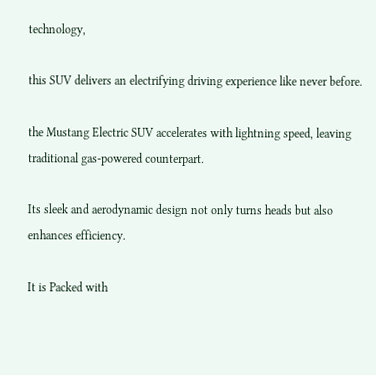technology,

this SUV delivers an electrifying driving experience like never before.

the Mustang Electric SUV accelerates with lightning speed, leaving traditional gas-powered counterpart.

Its sleek and aerodynamic design not only turns heads but also enhances efficiency.

It is Packed with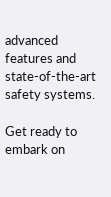advanced features and state-of-the-art safety systems.

Get ready to embark on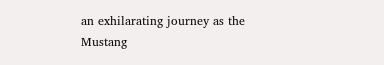an exhilarating journey as the Mustang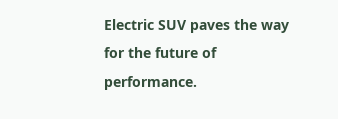Electric SUV paves the way for the future of performance.